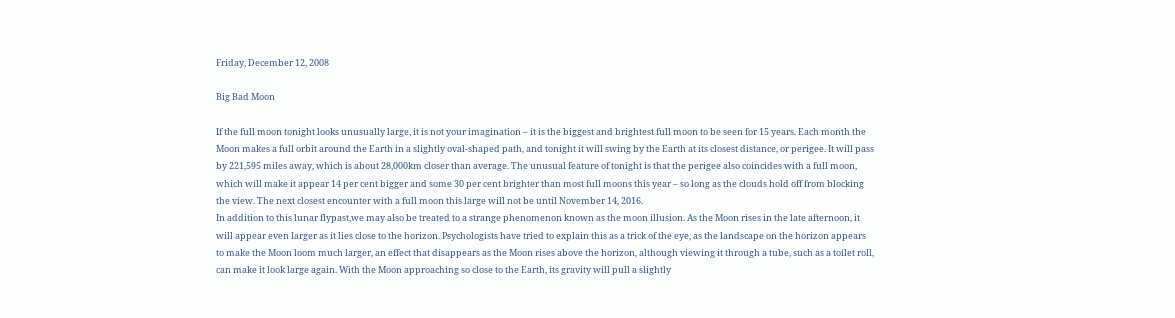Friday, December 12, 2008

Big Bad Moon

If the full moon tonight looks unusually large, it is not your imagination – it is the biggest and brightest full moon to be seen for 15 years. Each month the Moon makes a full orbit around the Earth in a slightly oval-shaped path, and tonight it will swing by the Earth at its closest distance, or perigee. It will pass by 221,595 miles away, which is about 28,000km closer than average. The unusual feature of tonight is that the perigee also coincides with a full moon, which will make it appear 14 per cent bigger and some 30 per cent brighter than most full moons this year – so long as the clouds hold off from blocking the view. The next closest encounter with a full moon this large will not be until November 14, 2016.
In addition to this lunar flypast,we may also be treated to a strange phenomenon known as the moon illusion. As the Moon rises in the late afternoon, it will appear even larger as it lies close to the horizon. Psychologists have tried to explain this as a trick of the eye, as the landscape on the horizon appears to make the Moon loom much larger, an effect that disappears as the Moon rises above the horizon, although viewing it through a tube, such as a toilet roll, can make it look large again. With the Moon approaching so close to the Earth, its gravity will pull a slightly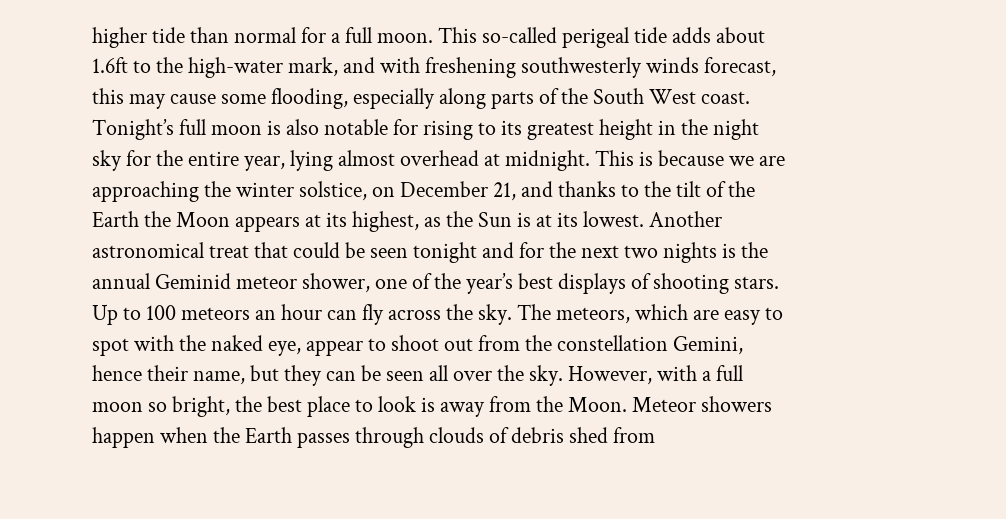higher tide than normal for a full moon. This so-called perigeal tide adds about 1.6ft to the high-water mark, and with freshening southwesterly winds forecast, this may cause some flooding, especially along parts of the South West coast. Tonight’s full moon is also notable for rising to its greatest height in the night sky for the entire year, lying almost overhead at midnight. This is because we are approaching the winter solstice, on December 21, and thanks to the tilt of the Earth the Moon appears at its highest, as the Sun is at its lowest. Another astronomical treat that could be seen tonight and for the next two nights is the annual Geminid meteor shower, one of the year’s best displays of shooting stars. Up to 100 meteors an hour can fly across the sky. The meteors, which are easy to spot with the naked eye, appear to shoot out from the constellation Gemini, hence their name, but they can be seen all over the sky. However, with a full moon so bright, the best place to look is away from the Moon. Meteor showers happen when the Earth passes through clouds of debris shed from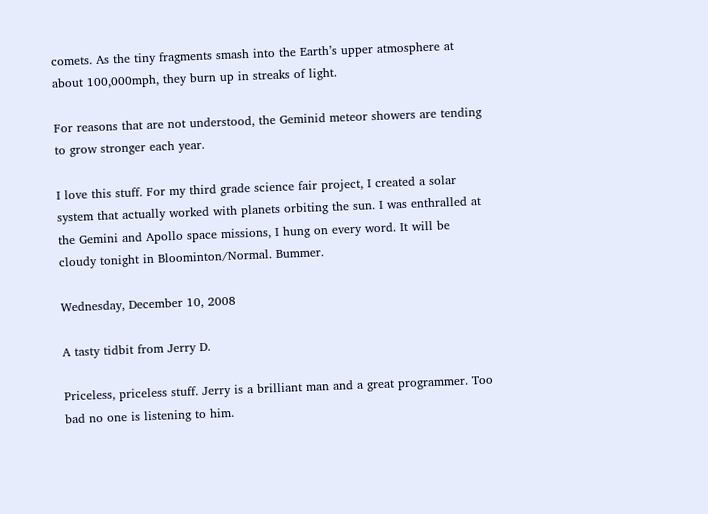comets. As the tiny fragments smash into the Earth’s upper atmosphere at about 100,000mph, they burn up in streaks of light.

For reasons that are not understood, the Geminid meteor showers are tending to grow stronger each year.

I love this stuff. For my third grade science fair project, I created a solar system that actually worked with planets orbiting the sun. I was enthralled at the Gemini and Apollo space missions, I hung on every word. It will be cloudy tonight in Bloominton/Normal. Bummer.

Wednesday, December 10, 2008

A tasty tidbit from Jerry D.

Priceless, priceless stuff. Jerry is a brilliant man and a great programmer. Too bad no one is listening to him.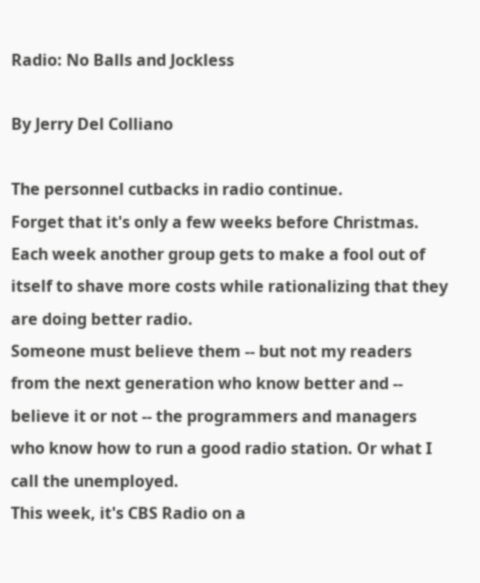Radio: No Balls and Jockless

By Jerry Del Colliano

The personnel cutbacks in radio continue.
Forget that it's only a few weeks before Christmas.
Each week another group gets to make a fool out of itself to shave more costs while rationalizing that they are doing better radio.
Someone must believe them -- but not my readers from the next generation who know better and -- believe it or not -- the programmers and managers who know how to run a good radio station. Or what I call the unemployed.
This week, it's CBS Radio on a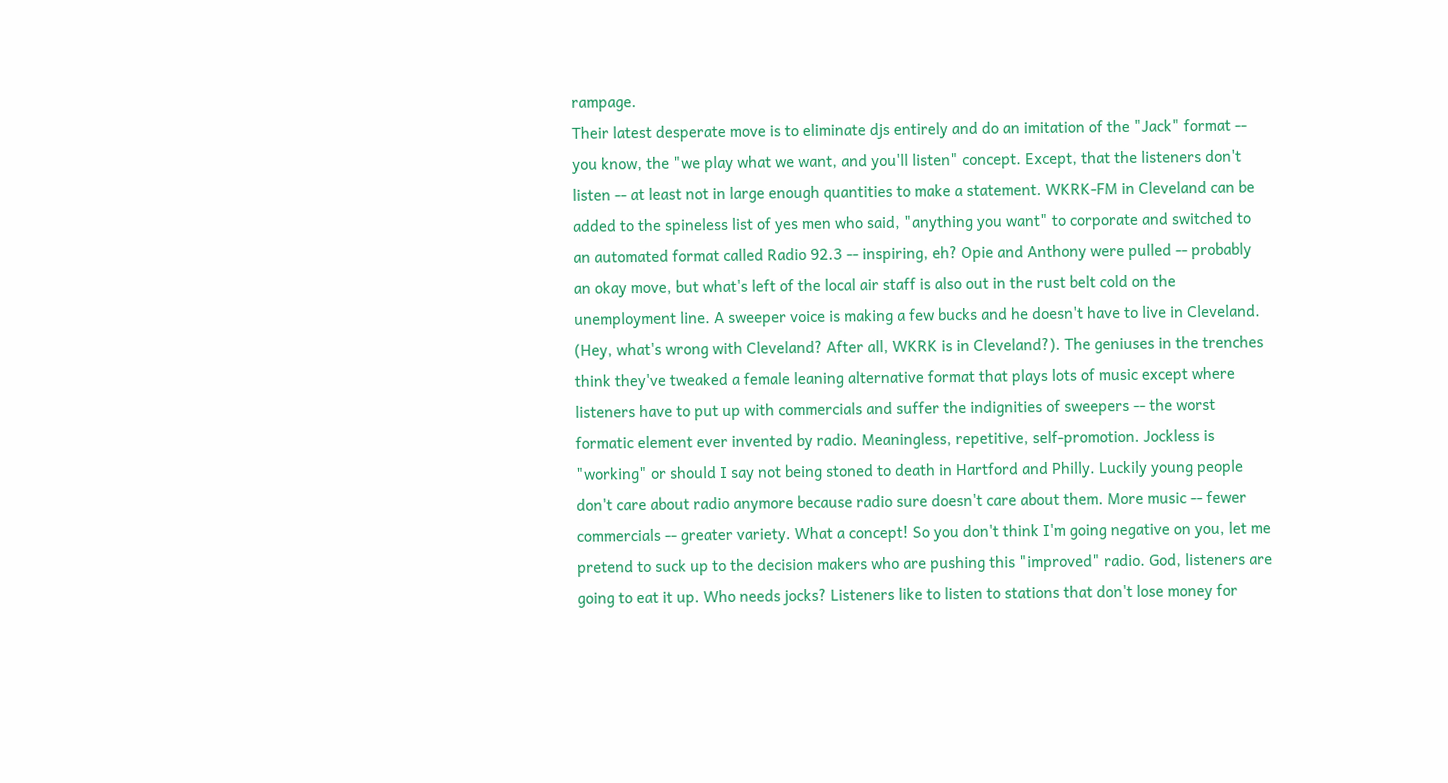rampage.
Their latest desperate move is to eliminate djs entirely and do an imitation of the "Jack" format -- you know, the "we play what we want, and you'll listen" concept. Except, that the listeners don't listen -- at least not in large enough quantities to make a statement. WKRK-FM in Cleveland can be added to the spineless list of yes men who said, "anything you want" to corporate and switched to an automated format called Radio 92.3 -- inspiring, eh? Opie and Anthony were pulled -- probably an okay move, but what's left of the local air staff is also out in the rust belt cold on the unemployment line. A sweeper voice is making a few bucks and he doesn't have to live in Cleveland. (Hey, what's wrong with Cleveland? After all, WKRK is in Cleveland?). The geniuses in the trenches think they've tweaked a female leaning alternative format that plays lots of music except where listeners have to put up with commercials and suffer the indignities of sweepers -- the worst formatic element ever invented by radio. Meaningless, repetitive, self-promotion. Jockless is "working" or should I say not being stoned to death in Hartford and Philly. Luckily young people don't care about radio anymore because radio sure doesn't care about them. More music -- fewer commercials -- greater variety. What a concept! So you don't think I'm going negative on you, let me pretend to suck up to the decision makers who are pushing this "improved" radio. God, listeners are going to eat it up. Who needs jocks? Listeners like to listen to stations that don't lose money for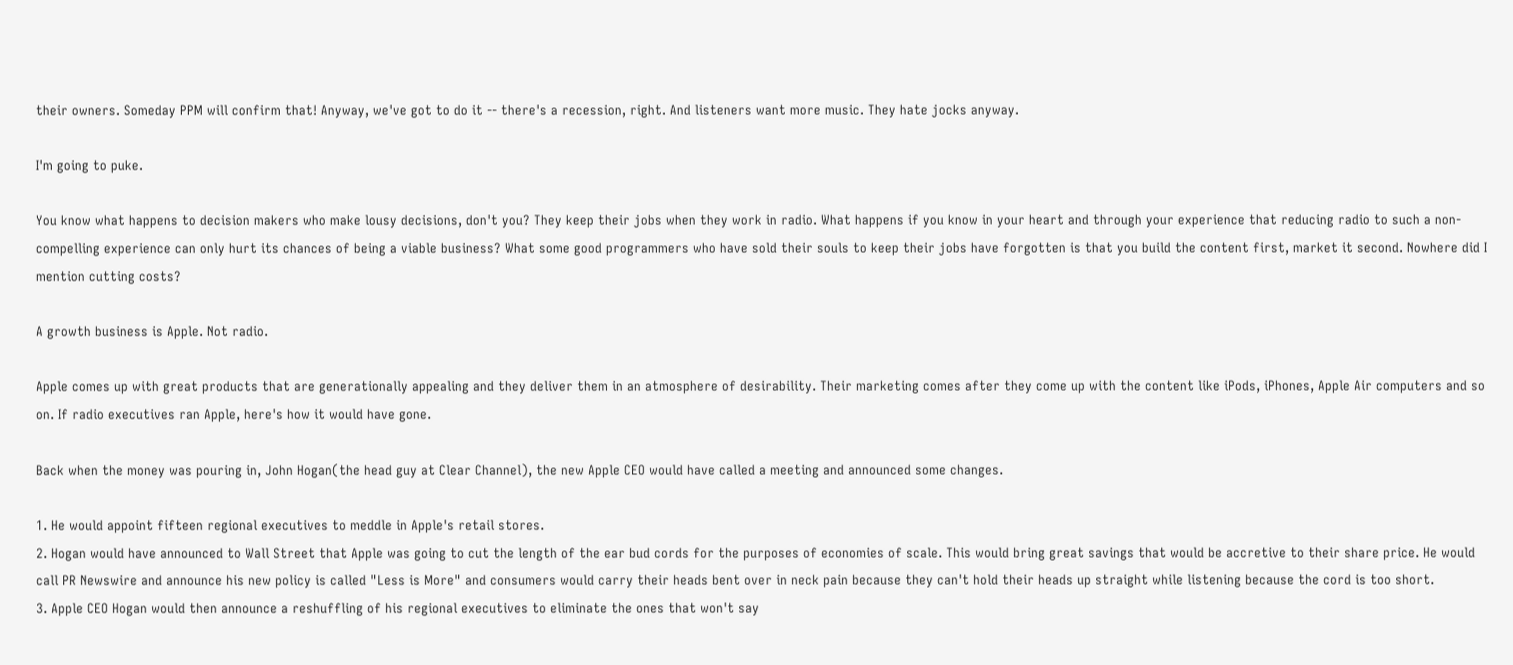their owners. Someday PPM will confirm that! Anyway, we've got to do it -- there's a recession, right. And listeners want more music. They hate jocks anyway.

I'm going to puke.

You know what happens to decision makers who make lousy decisions, don't you? They keep their jobs when they work in radio. What happens if you know in your heart and through your experience that reducing radio to such a non-compelling experience can only hurt its chances of being a viable business? What some good programmers who have sold their souls to keep their jobs have forgotten is that you build the content first, market it second. Nowhere did I mention cutting costs?

A growth business is Apple. Not radio.

Apple comes up with great products that are generationally appealing and they deliver them in an atmosphere of desirability. Their marketing comes after they come up with the content like iPods, iPhones, Apple Air computers and so on. If radio executives ran Apple, here's how it would have gone.

Back when the money was pouring in, John Hogan(the head guy at Clear Channel), the new Apple CEO would have called a meeting and announced some changes.

1. He would appoint fifteen regional executives to meddle in Apple's retail stores.
2. Hogan would have announced to Wall Street that Apple was going to cut the length of the ear bud cords for the purposes of economies of scale. This would bring great savings that would be accretive to their share price. He would call PR Newswire and announce his new policy is called "Less is More" and consumers would carry their heads bent over in neck pain because they can't hold their heads up straight while listening because the cord is too short.
3. Apple CEO Hogan would then announce a reshuffling of his regional executives to eliminate the ones that won't say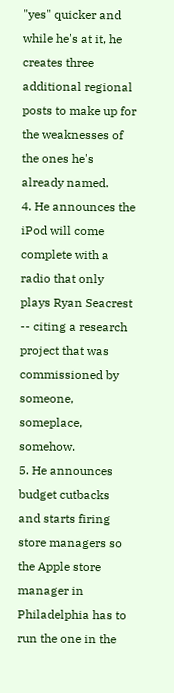"yes" quicker and while he's at it, he creates three additional regional posts to make up for the weaknesses of the ones he's already named.
4. He announces the iPod will come complete with a radio that only plays Ryan Seacrest -- citing a research project that was commissioned by someone, someplace, somehow.
5. He announces budget cutbacks and starts firing store managers so the Apple store manager in Philadelphia has to run the one in the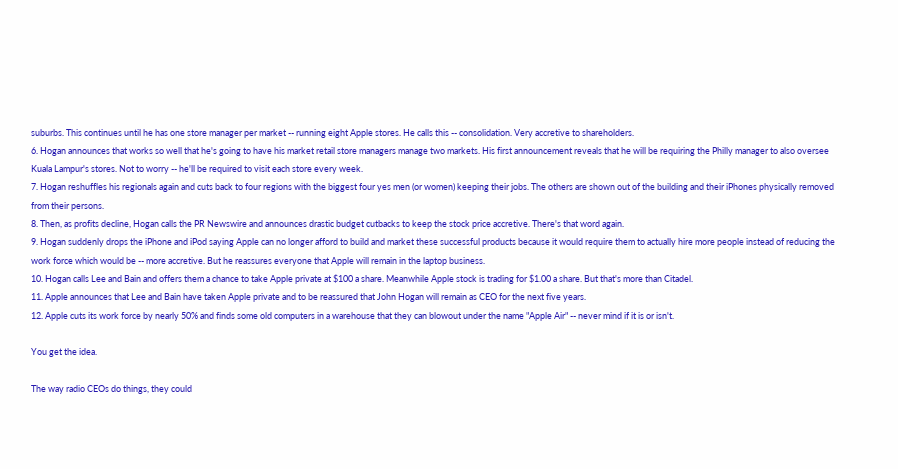suburbs. This continues until he has one store manager per market -- running eight Apple stores. He calls this -- consolidation. Very accretive to shareholders.
6. Hogan announces that works so well that he's going to have his market retail store managers manage two markets. His first announcement reveals that he will be requiring the Philly manager to also oversee Kuala Lampur's stores. Not to worry -- he'll be required to visit each store every week.
7. Hogan reshuffles his regionals again and cuts back to four regions with the biggest four yes men (or women) keeping their jobs. The others are shown out of the building and their iPhones physically removed from their persons.
8. Then, as profits decline, Hogan calls the PR Newswire and announces drastic budget cutbacks to keep the stock price accretive. There's that word again.
9. Hogan suddenly drops the iPhone and iPod saying Apple can no longer afford to build and market these successful products because it would require them to actually hire more people instead of reducing the work force which would be -- more accretive. But he reassures everyone that Apple will remain in the laptop business.
10. Hogan calls Lee and Bain and offers them a chance to take Apple private at $100 a share. Meanwhile Apple stock is trading for $1.00 a share. But that's more than Citadel.
11. Apple announces that Lee and Bain have taken Apple private and to be reassured that John Hogan will remain as CEO for the next five years.
12. Apple cuts its work force by nearly 50% and finds some old computers in a warehouse that they can blowout under the name "Apple Air" -- never mind if it is or isn't.

You get the idea.

The way radio CEOs do things, they could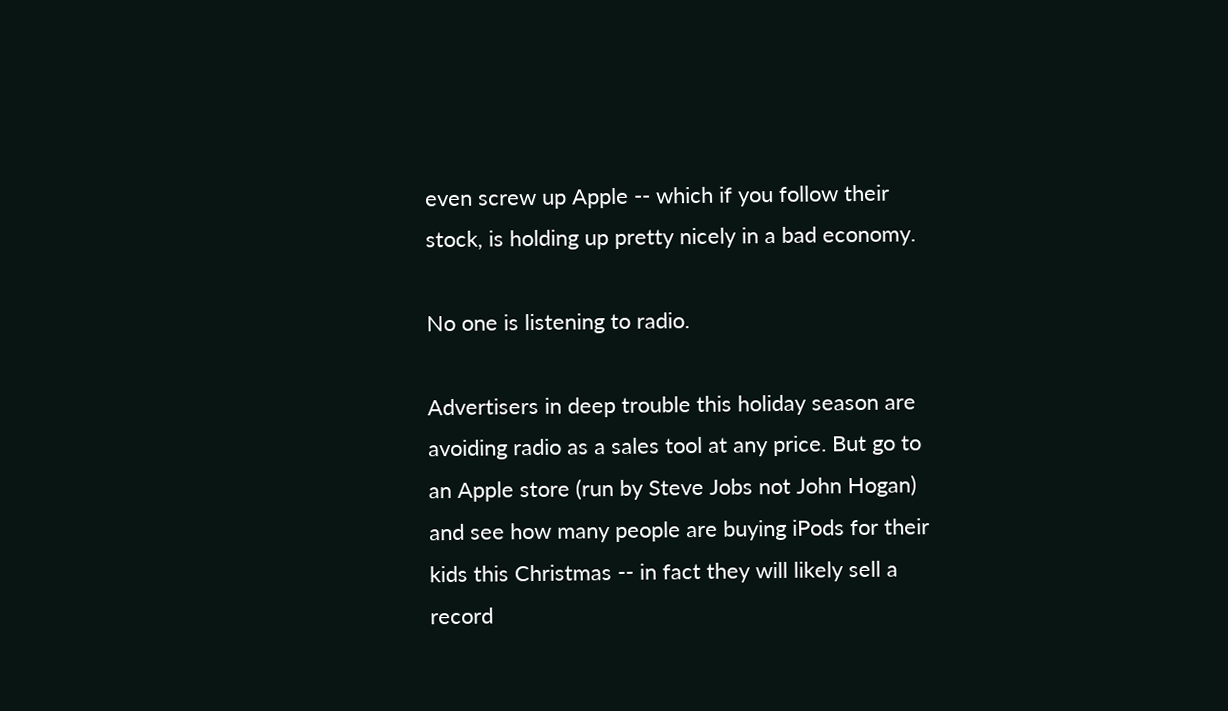even screw up Apple -- which if you follow their stock, is holding up pretty nicely in a bad economy.

No one is listening to radio.

Advertisers in deep trouble this holiday season are avoiding radio as a sales tool at any price. But go to an Apple store (run by Steve Jobs not John Hogan) and see how many people are buying iPods for their kids this Christmas -- in fact they will likely sell a record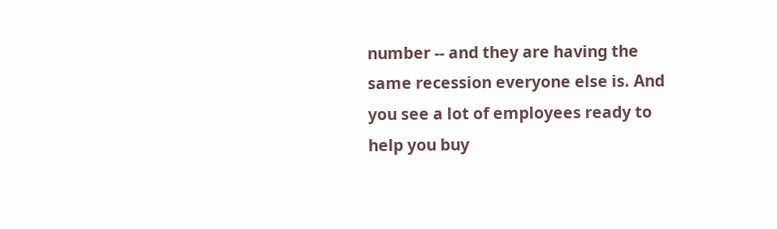number -- and they are having the same recession everyone else is. And you see a lot of employees ready to help you buy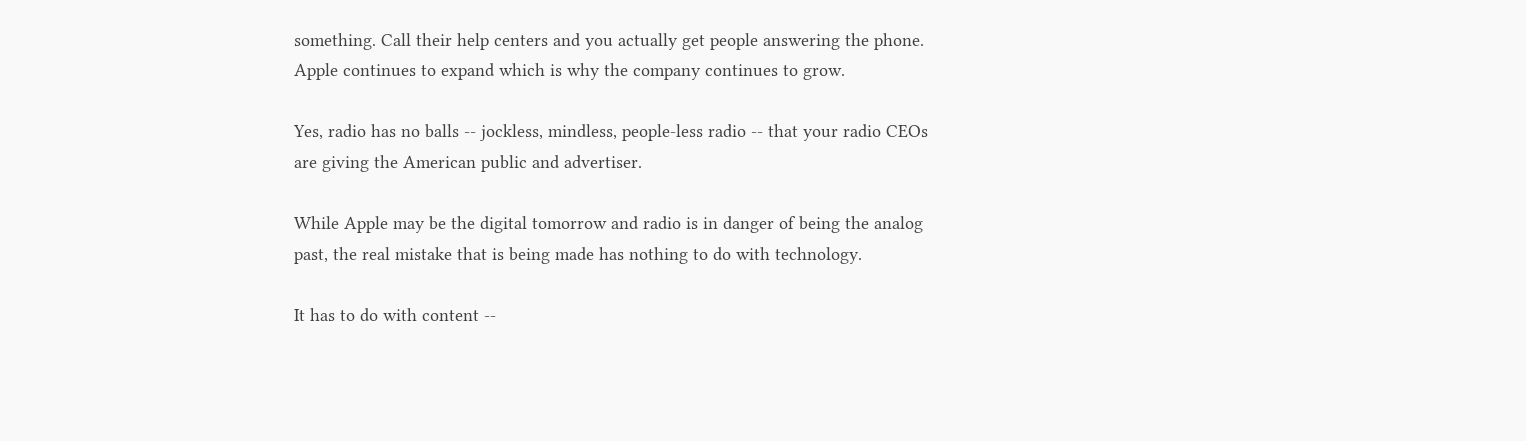something. Call their help centers and you actually get people answering the phone. Apple continues to expand which is why the company continues to grow.

Yes, radio has no balls -- jockless, mindless, people-less radio -- that your radio CEOs are giving the American public and advertiser.

While Apple may be the digital tomorrow and radio is in danger of being the analog past, the real mistake that is being made has nothing to do with technology.

It has to do with content --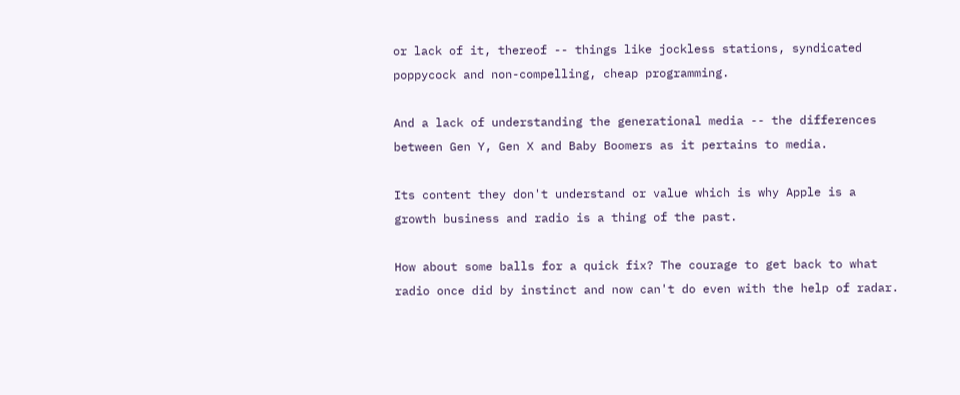or lack of it, thereof -- things like jockless stations, syndicated poppycock and non-compelling, cheap programming.

And a lack of understanding the generational media -- the differences between Gen Y, Gen X and Baby Boomers as it pertains to media.

Its content they don't understand or value which is why Apple is a growth business and radio is a thing of the past.

How about some balls for a quick fix? The courage to get back to what radio once did by instinct and now can't do even with the help of radar.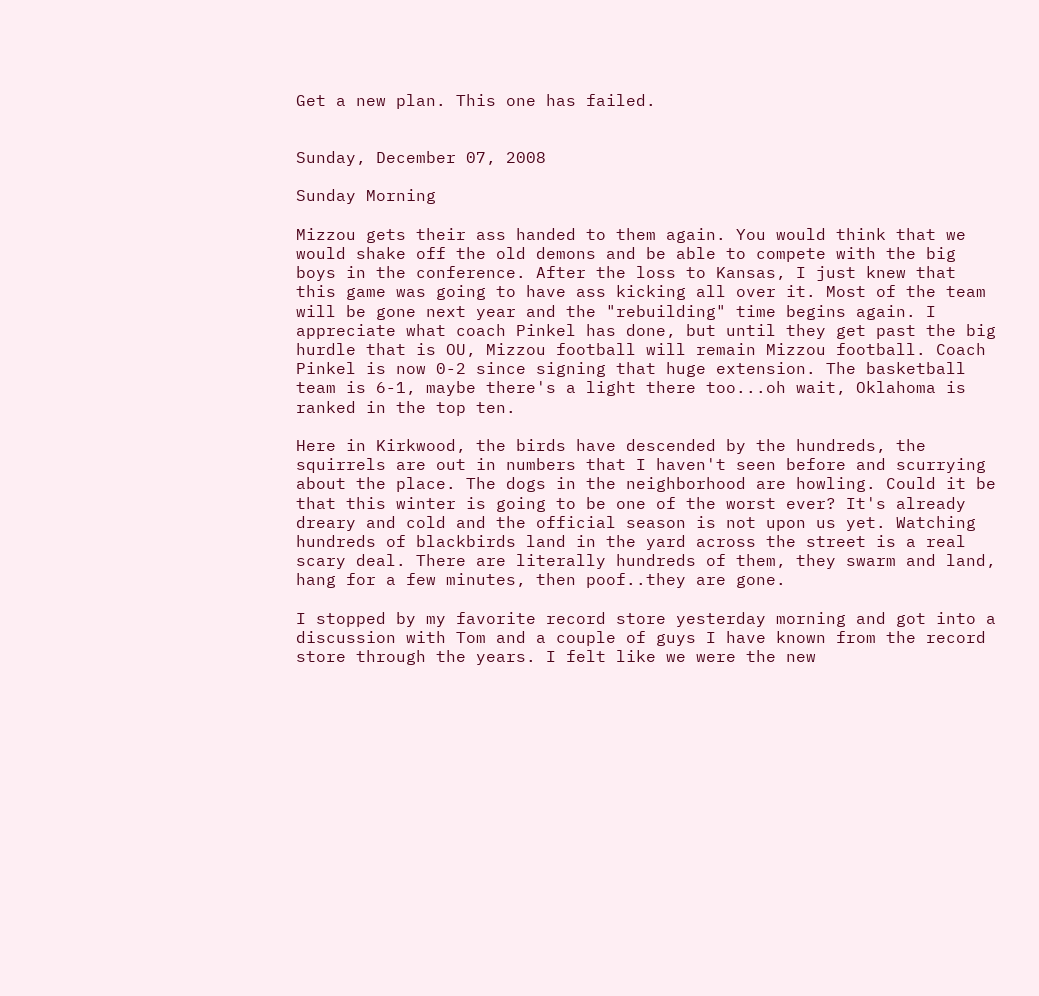Get a new plan. This one has failed.


Sunday, December 07, 2008

Sunday Morning

Mizzou gets their ass handed to them again. You would think that we would shake off the old demons and be able to compete with the big boys in the conference. After the loss to Kansas, I just knew that this game was going to have ass kicking all over it. Most of the team will be gone next year and the "rebuilding" time begins again. I appreciate what coach Pinkel has done, but until they get past the big hurdle that is OU, Mizzou football will remain Mizzou football. Coach Pinkel is now 0-2 since signing that huge extension. The basketball team is 6-1, maybe there's a light there too...oh wait, Oklahoma is ranked in the top ten.

Here in Kirkwood, the birds have descended by the hundreds, the squirrels are out in numbers that I haven't seen before and scurrying about the place. The dogs in the neighborhood are howling. Could it be that this winter is going to be one of the worst ever? It's already dreary and cold and the official season is not upon us yet. Watching hundreds of blackbirds land in the yard across the street is a real scary deal. There are literally hundreds of them, they swarm and land, hang for a few minutes, then poof..they are gone.

I stopped by my favorite record store yesterday morning and got into a discussion with Tom and a couple of guys I have known from the record store through the years. I felt like we were the new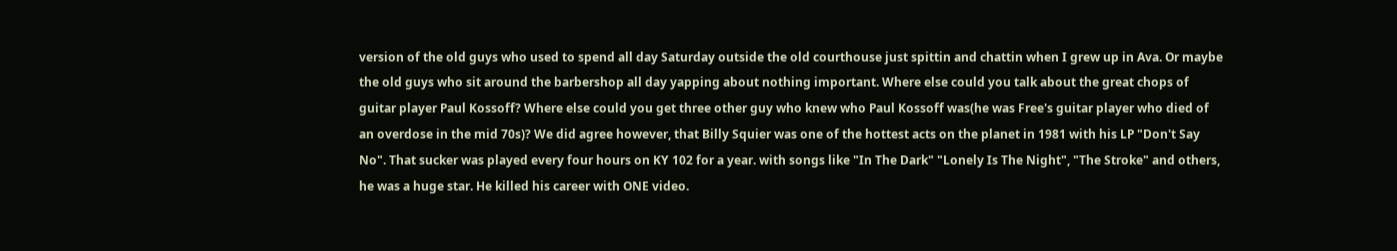version of the old guys who used to spend all day Saturday outside the old courthouse just spittin and chattin when I grew up in Ava. Or maybe the old guys who sit around the barbershop all day yapping about nothing important. Where else could you talk about the great chops of guitar player Paul Kossoff? Where else could you get three other guy who knew who Paul Kossoff was(he was Free's guitar player who died of an overdose in the mid 70s)? We did agree however, that Billy Squier was one of the hottest acts on the planet in 1981 with his LP "Don't Say No". That sucker was played every four hours on KY 102 for a year. with songs like "In The Dark" "Lonely Is The Night", "The Stroke" and others, he was a huge star. He killed his career with ONE video.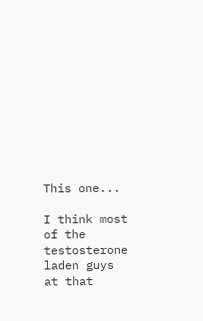This one...

I think most of the testosterone laden guys at that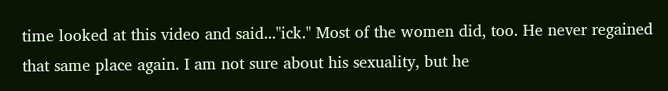time looked at this video and said..."ick." Most of the women did, too. He never regained that same place again. I am not sure about his sexuality, but he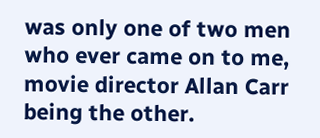was only one of two men who ever came on to me, movie director Allan Carr being the other.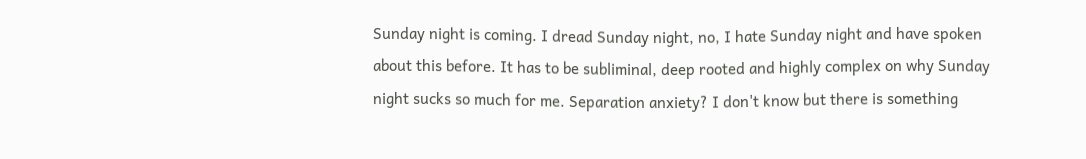Sunday night is coming. I dread Sunday night, no, I hate Sunday night and have spoken about this before. It has to be subliminal, deep rooted and highly complex on why Sunday night sucks so much for me. Separation anxiety? I don't know but there is something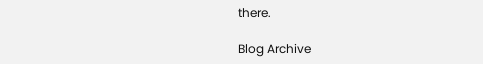there.

Blog Archive